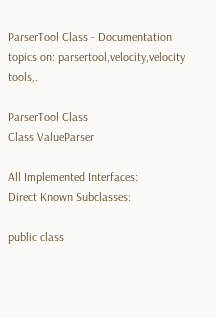ParserTool Class - Documentation topics on: parsertool,velocity,velocity tools,.

ParserTool Class
Class ValueParser

All Implemented Interfaces:
Direct Known Subclasses:

public class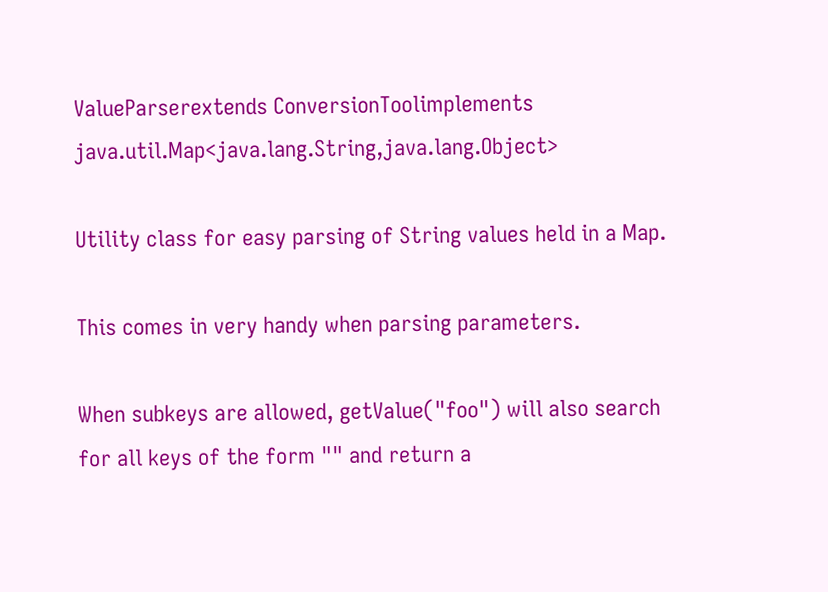ValueParserextends ConversionToolimplements java.util.Map<java.lang.String,java.lang.Object>

Utility class for easy parsing of String values held in a Map.

This comes in very handy when parsing parameters.

When subkeys are allowed, getValue("foo") will also search for all keys of the form "" and return a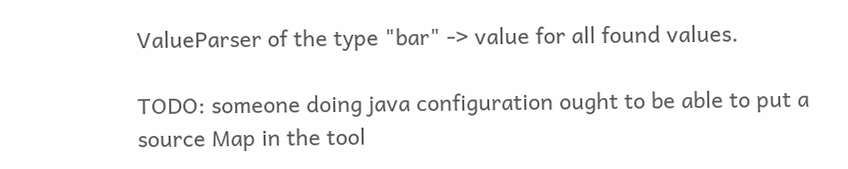ValueParser of the type "bar" -> value for all found values.

TODO: someone doing java configuration ought to be able to put a source Map in the tool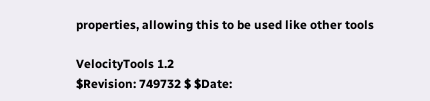properties, allowing this to be used like other tools

VelocityTools 1.2
$Revision: 749732 $ $Date: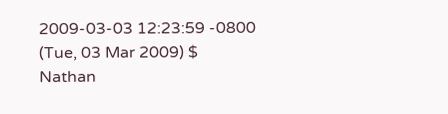2009-03-03 12:23:59 -0800 (Tue, 03 Mar 2009) $
Nathan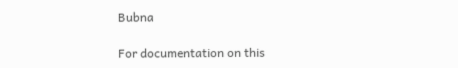Bubna

For documentation on this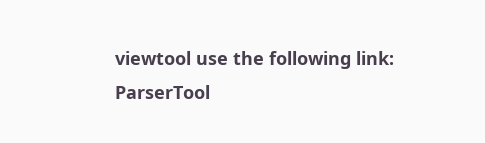viewtool use the following link: ParserTool